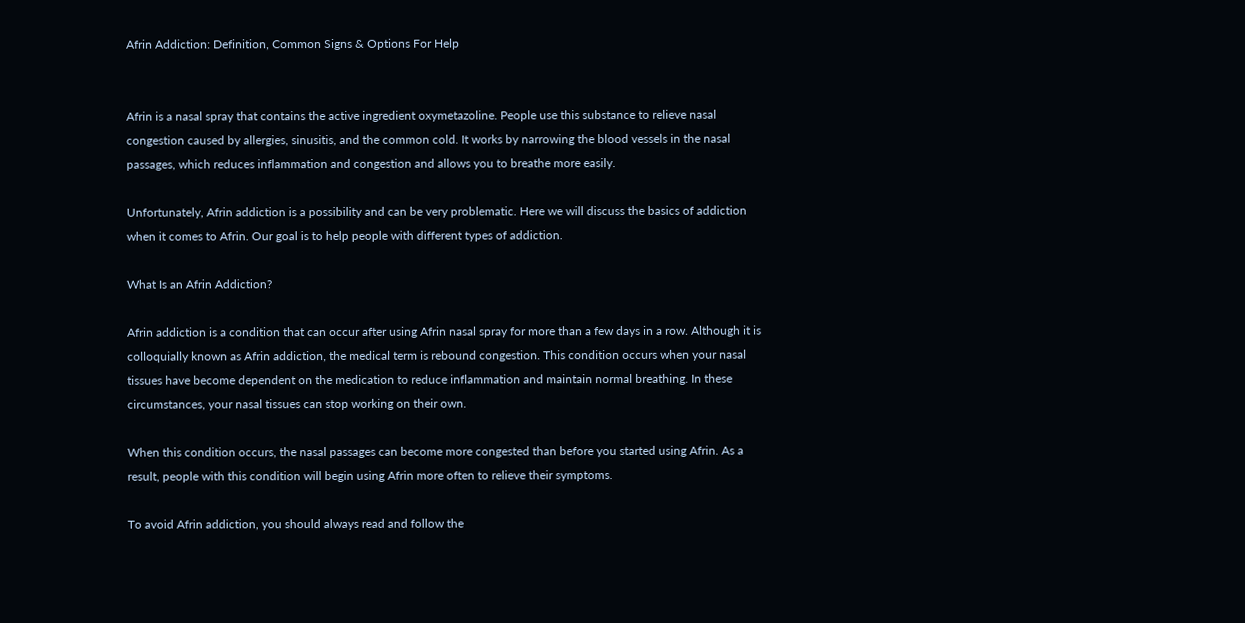Afrin Addiction: Definition, Common Signs & Options For Help


Afrin is a nasal spray that contains the active ingredient oxymetazoline. People use this substance to relieve nasal congestion caused by allergies, sinusitis, and the common cold. It works by narrowing the blood vessels in the nasal passages, which reduces inflammation and congestion and allows you to breathe more easily.

Unfortunately, Afrin addiction is a possibility and can be very problematic. Here we will discuss the basics of addiction when it comes to Afrin. Our goal is to help people with different types of addiction.

What Is an Afrin Addiction?

Afrin addiction is a condition that can occur after using Afrin nasal spray for more than a few days in a row. Although it is colloquially known as Afrin addiction, the medical term is rebound congestion. This condition occurs when your nasal tissues have become dependent on the medication to reduce inflammation and maintain normal breathing. In these circumstances, your nasal tissues can stop working on their own.

When this condition occurs, the nasal passages can become more congested than before you started using Afrin. As a result, people with this condition will begin using Afrin more often to relieve their symptoms.

To avoid Afrin addiction, you should always read and follow the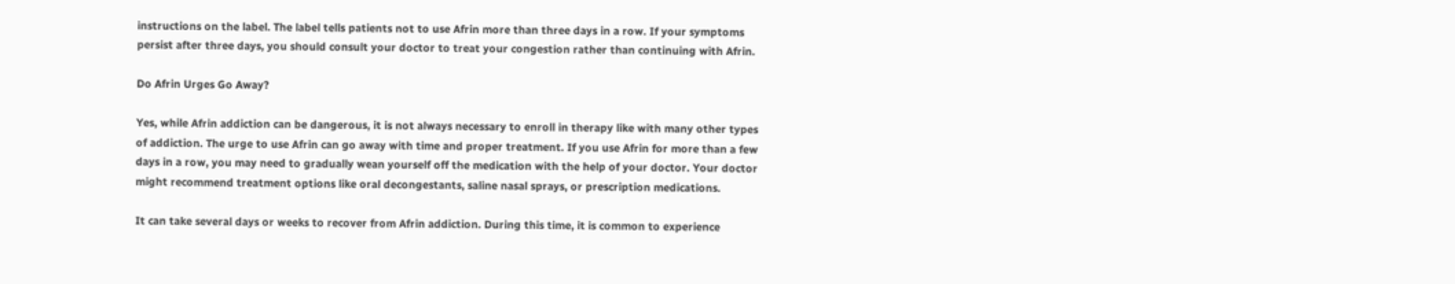instructions on the label. The label tells patients not to use Afrin more than three days in a row. If your symptoms persist after three days, you should consult your doctor to treat your congestion rather than continuing with Afrin.

Do Afrin Urges Go Away?

Yes, while Afrin addiction can be dangerous, it is not always necessary to enroll in therapy like with many other types of addiction. The urge to use Afrin can go away with time and proper treatment. If you use Afrin for more than a few days in a row, you may need to gradually wean yourself off the medication with the help of your doctor. Your doctor might recommend treatment options like oral decongestants, saline nasal sprays, or prescription medications.

It can take several days or weeks to recover from Afrin addiction. During this time, it is common to experience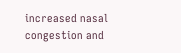increased nasal congestion and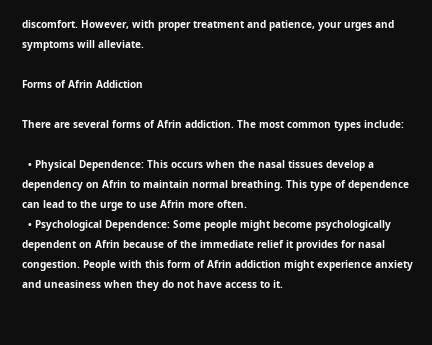discomfort. However, with proper treatment and patience, your urges and symptoms will alleviate.

Forms of Afrin Addiction

There are several forms of Afrin addiction. The most common types include:

  • Physical Dependence: This occurs when the nasal tissues develop a dependency on Afrin to maintain normal breathing. This type of dependence can lead to the urge to use Afrin more often.
  • Psychological Dependence: Some people might become psychologically dependent on Afrin because of the immediate relief it provides for nasal congestion. People with this form of Afrin addiction might experience anxiety and uneasiness when they do not have access to it.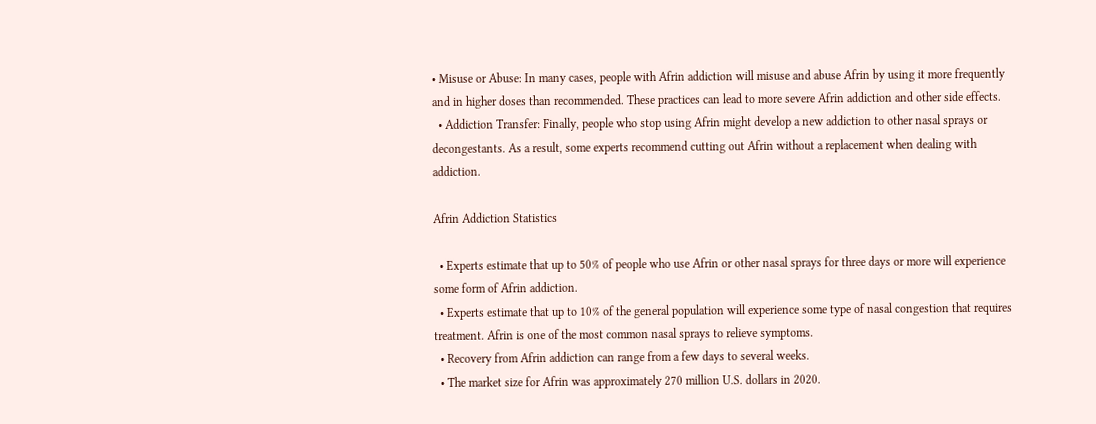• Misuse or Abuse: In many cases, people with Afrin addiction will misuse and abuse Afrin by using it more frequently and in higher doses than recommended. These practices can lead to more severe Afrin addiction and other side effects.
  • Addiction Transfer: Finally, people who stop using Afrin might develop a new addiction to other nasal sprays or decongestants. As a result, some experts recommend cutting out Afrin without a replacement when dealing with addiction.

Afrin Addiction Statistics

  • Experts estimate that up to 50% of people who use Afrin or other nasal sprays for three days or more will experience some form of Afrin addiction.
  • Experts estimate that up to 10% of the general population will experience some type of nasal congestion that requires treatment. Afrin is one of the most common nasal sprays to relieve symptoms.
  • Recovery from Afrin addiction can range from a few days to several weeks.
  • The market size for Afrin was approximately 270 million U.S. dollars in 2020.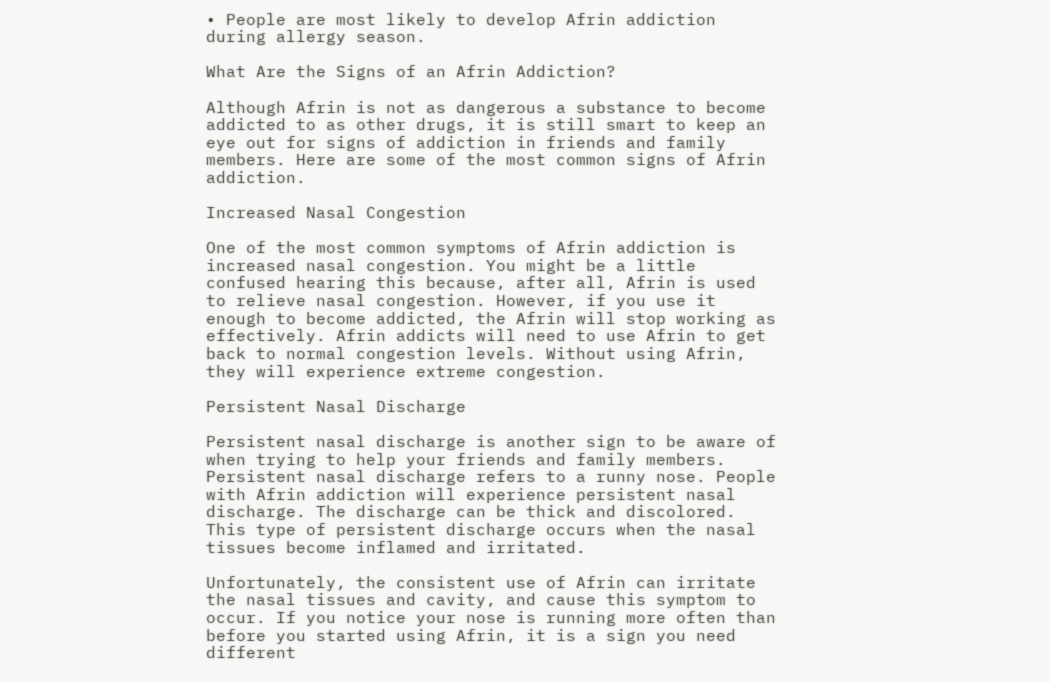• People are most likely to develop Afrin addiction during allergy season.

What Are the Signs of an Afrin Addiction?

Although Afrin is not as dangerous a substance to become addicted to as other drugs, it is still smart to keep an eye out for signs of addiction in friends and family members. Here are some of the most common signs of Afrin addiction.

Increased Nasal Congestion

One of the most common symptoms of Afrin addiction is increased nasal congestion. You might be a little confused hearing this because, after all, Afrin is used to relieve nasal congestion. However, if you use it enough to become addicted, the Afrin will stop working as effectively. Afrin addicts will need to use Afrin to get back to normal congestion levels. Without using Afrin, they will experience extreme congestion.

Persistent Nasal Discharge

Persistent nasal discharge is another sign to be aware of when trying to help your friends and family members. Persistent nasal discharge refers to a runny nose. People with Afrin addiction will experience persistent nasal discharge. The discharge can be thick and discolored. This type of persistent discharge occurs when the nasal tissues become inflamed and irritated.

Unfortunately, the consistent use of Afrin can irritate the nasal tissues and cavity, and cause this symptom to occur. If you notice your nose is running more often than before you started using Afrin, it is a sign you need different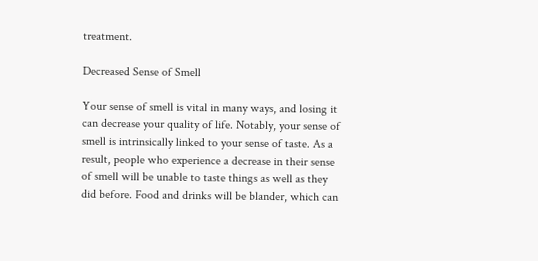treatment.

Decreased Sense of Smell

Your sense of smell is vital in many ways, and losing it can decrease your quality of life. Notably, your sense of smell is intrinsically linked to your sense of taste. As a result, people who experience a decrease in their sense of smell will be unable to taste things as well as they did before. Food and drinks will be blander, which can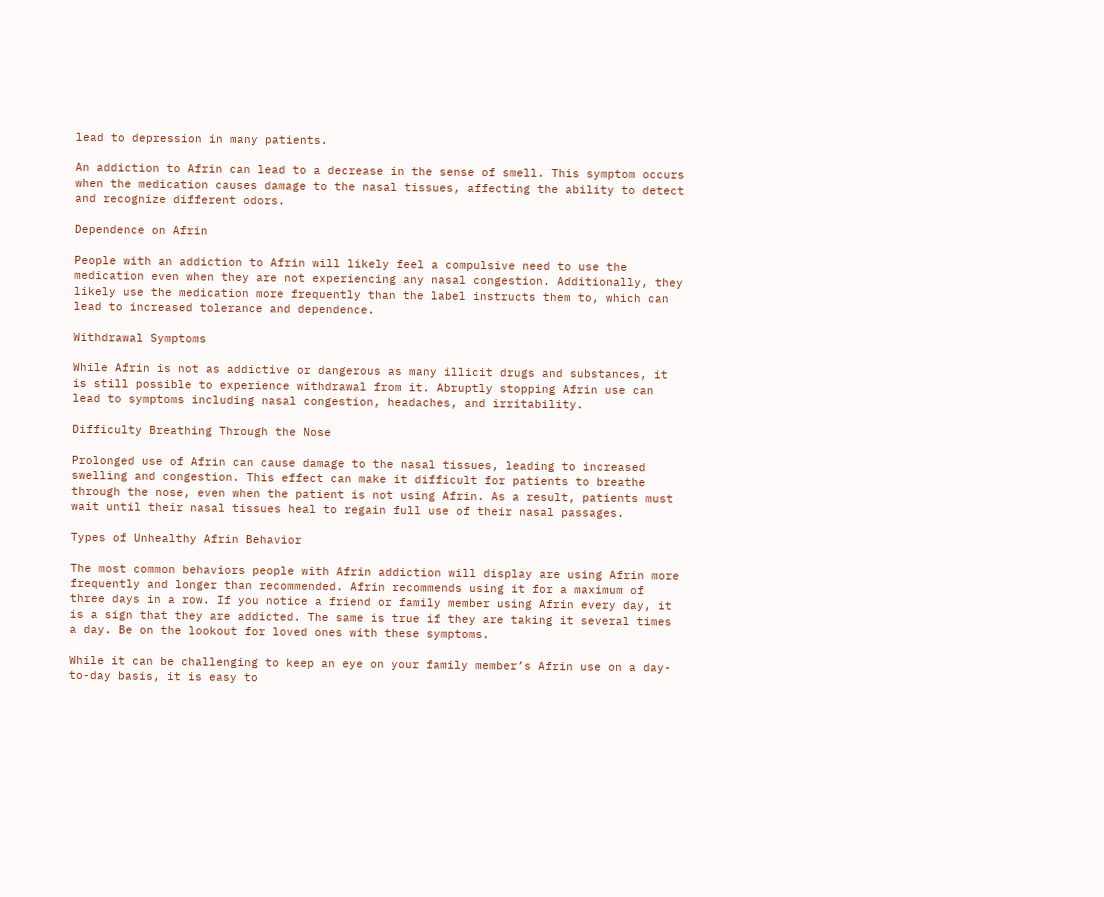lead to depression in many patients.

An addiction to Afrin can lead to a decrease in the sense of smell. This symptom occurs when the medication causes damage to the nasal tissues, affecting the ability to detect and recognize different odors.

Dependence on Afrin

People with an addiction to Afrin will likely feel a compulsive need to use the medication even when they are not experiencing any nasal congestion. Additionally, they likely use the medication more frequently than the label instructs them to, which can lead to increased tolerance and dependence.

Withdrawal Symptoms

While Afrin is not as addictive or dangerous as many illicit drugs and substances, it is still possible to experience withdrawal from it. Abruptly stopping Afrin use can lead to symptoms including nasal congestion, headaches, and irritability.

Difficulty Breathing Through the Nose

Prolonged use of Afrin can cause damage to the nasal tissues, leading to increased swelling and congestion. This effect can make it difficult for patients to breathe through the nose, even when the patient is not using Afrin. As a result, patients must wait until their nasal tissues heal to regain full use of their nasal passages.

Types of Unhealthy Afrin Behavior

The most common behaviors people with Afrin addiction will display are using Afrin more frequently and longer than recommended. Afrin recommends using it for a maximum of three days in a row. If you notice a friend or family member using Afrin every day, it is a sign that they are addicted. The same is true if they are taking it several times a day. Be on the lookout for loved ones with these symptoms.

While it can be challenging to keep an eye on your family member’s Afrin use on a day-to-day basis, it is easy to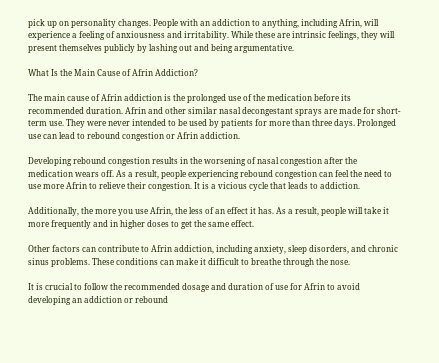pick up on personality changes. People with an addiction to anything, including Afrin, will experience a feeling of anxiousness and irritability. While these are intrinsic feelings, they will present themselves publicly by lashing out and being argumentative.

What Is the Main Cause of Afrin Addiction?

The main cause of Afrin addiction is the prolonged use of the medication before its recommended duration. Afrin and other similar nasal decongestant sprays are made for short-term use. They were never intended to be used by patients for more than three days. Prolonged use can lead to rebound congestion or Afrin addiction.

Developing rebound congestion results in the worsening of nasal congestion after the medication wears off. As a result, people experiencing rebound congestion can feel the need to use more Afrin to relieve their congestion. It is a vicious cycle that leads to addiction.

Additionally, the more you use Afrin, the less of an effect it has. As a result, people will take it more frequently and in higher doses to get the same effect.

Other factors can contribute to Afrin addiction, including anxiety, sleep disorders, and chronic sinus problems. These conditions can make it difficult to breathe through the nose.

It is crucial to follow the recommended dosage and duration of use for Afrin to avoid developing an addiction or rebound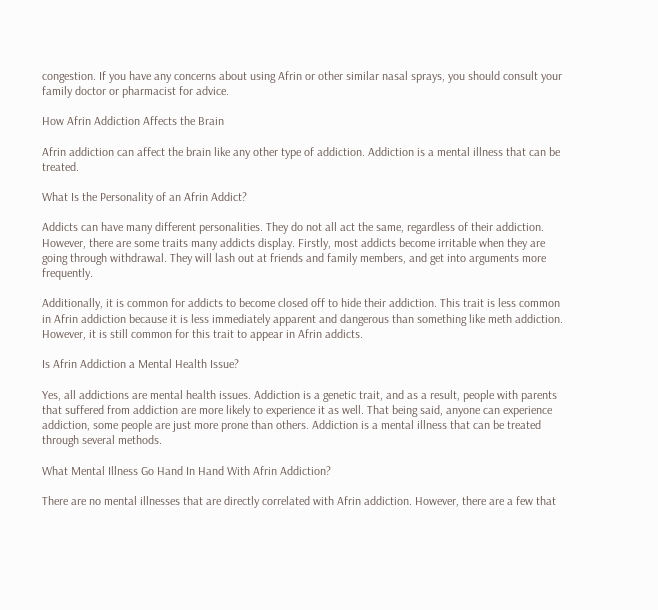congestion. If you have any concerns about using Afrin or other similar nasal sprays, you should consult your family doctor or pharmacist for advice.

How Afrin Addiction Affects the Brain

Afrin addiction can affect the brain like any other type of addiction. Addiction is a mental illness that can be treated.

What Is the Personality of an Afrin Addict?

Addicts can have many different personalities. They do not all act the same, regardless of their addiction. However, there are some traits many addicts display. Firstly, most addicts become irritable when they are going through withdrawal. They will lash out at friends and family members, and get into arguments more frequently.

Additionally, it is common for addicts to become closed off to hide their addiction. This trait is less common in Afrin addiction because it is less immediately apparent and dangerous than something like meth addiction. However, it is still common for this trait to appear in Afrin addicts.

Is Afrin Addiction a Mental Health Issue?

Yes, all addictions are mental health issues. Addiction is a genetic trait, and as a result, people with parents that suffered from addiction are more likely to experience it as well. That being said, anyone can experience addiction, some people are just more prone than others. Addiction is a mental illness that can be treated through several methods.

What Mental Illness Go Hand In Hand With Afrin Addiction?

There are no mental illnesses that are directly correlated with Afrin addiction. However, there are a few that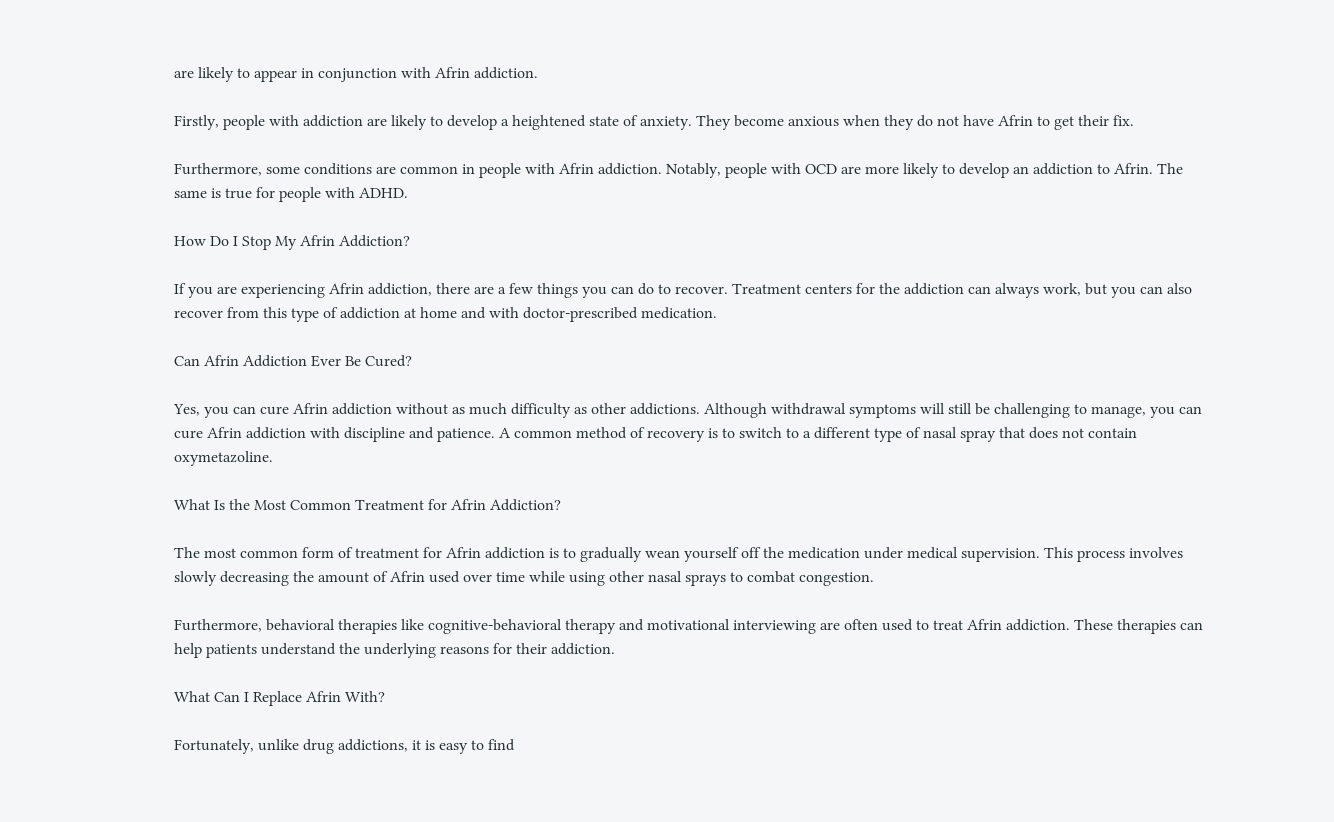are likely to appear in conjunction with Afrin addiction.

Firstly, people with addiction are likely to develop a heightened state of anxiety. They become anxious when they do not have Afrin to get their fix.

Furthermore, some conditions are common in people with Afrin addiction. Notably, people with OCD are more likely to develop an addiction to Afrin. The same is true for people with ADHD.

How Do I Stop My Afrin Addiction?

If you are experiencing Afrin addiction, there are a few things you can do to recover. Treatment centers for the addiction can always work, but you can also recover from this type of addiction at home and with doctor-prescribed medication.

Can Afrin Addiction Ever Be Cured?

Yes, you can cure Afrin addiction without as much difficulty as other addictions. Although withdrawal symptoms will still be challenging to manage, you can cure Afrin addiction with discipline and patience. A common method of recovery is to switch to a different type of nasal spray that does not contain oxymetazoline.

What Is the Most Common Treatment for Afrin Addiction?

The most common form of treatment for Afrin addiction is to gradually wean yourself off the medication under medical supervision. This process involves slowly decreasing the amount of Afrin used over time while using other nasal sprays to combat congestion.

Furthermore, behavioral therapies like cognitive-behavioral therapy and motivational interviewing are often used to treat Afrin addiction. These therapies can help patients understand the underlying reasons for their addiction.

What Can I Replace Afrin With?

Fortunately, unlike drug addictions, it is easy to find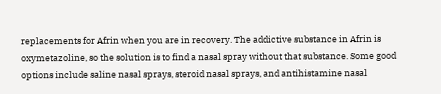replacements for Afrin when you are in recovery. The addictive substance in Afrin is oxymetazoline, so the solution is to find a nasal spray without that substance. Some good options include saline nasal sprays, steroid nasal sprays, and antihistamine nasal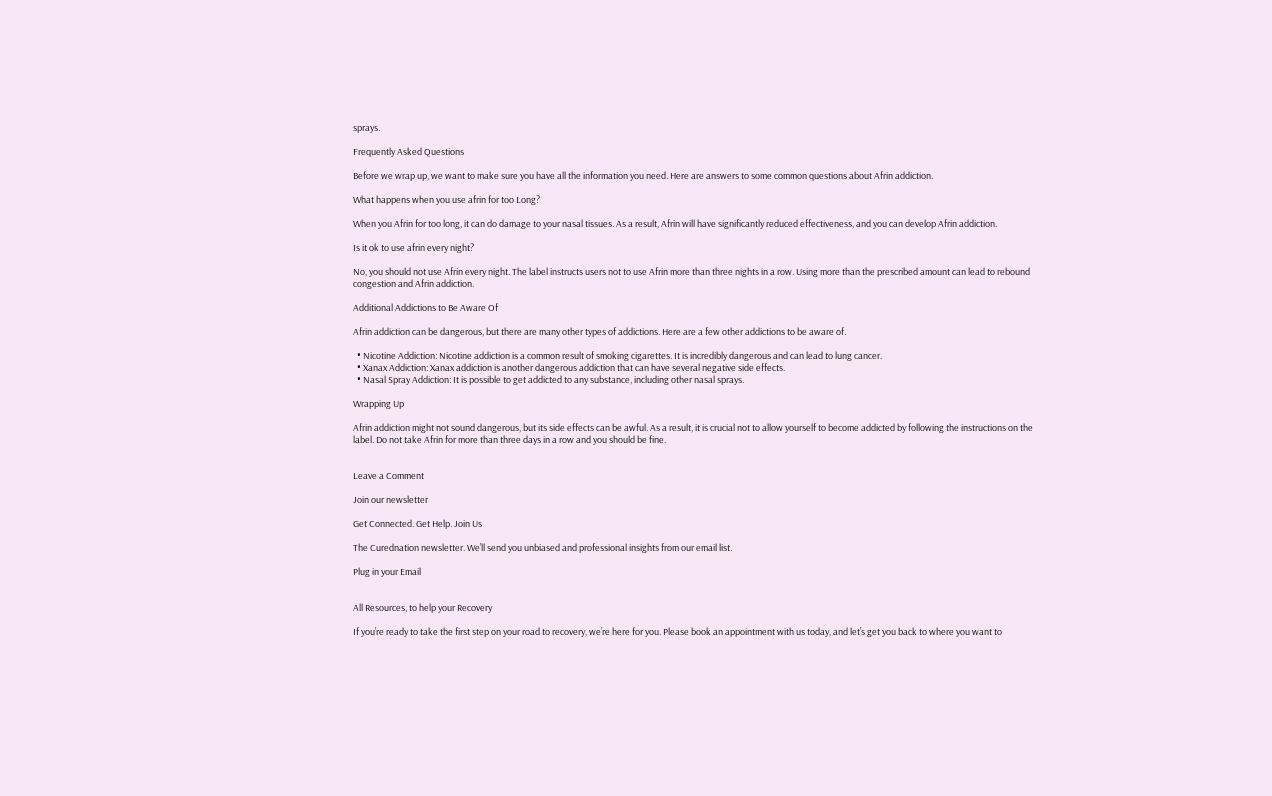sprays.

Frequently Asked Questions

Before we wrap up, we want to make sure you have all the information you need. Here are answers to some common questions about Afrin addiction.

What happens when you use afrin for too Long?

When you Afrin for too long, it can do damage to your nasal tissues. As a result, Afrin will have significantly reduced effectiveness, and you can develop Afrin addiction.

Is it ok to use afrin every night?

No, you should not use Afrin every night. The label instructs users not to use Afrin more than three nights in a row. Using more than the prescribed amount can lead to rebound congestion and Afrin addiction.

Additional Addictions to Be Aware Of

Afrin addiction can be dangerous, but there are many other types of addictions. Here are a few other addictions to be aware of.

  • Nicotine Addiction: Nicotine addiction is a common result of smoking cigarettes. It is incredibly dangerous and can lead to lung cancer.
  • Xanax Addiction: Xanax addiction is another dangerous addiction that can have several negative side effects.
  • Nasal Spray Addiction: It is possible to get addicted to any substance, including other nasal sprays.

Wrapping Up

Afrin addiction might not sound dangerous, but its side effects can be awful. As a result, it is crucial not to allow yourself to become addicted by following the instructions on the label. Do not take Afrin for more than three days in a row and you should be fine.


Leave a Comment

Join our newsletter

Get Connected. Get Help. Join Us

The Curednation newsletter. We’ll send you unbiased and professional insights from our email list.

Plug in your Email


All Resources, to help your Recovery

If you’re ready to take the first step on your road to recovery, we’re here for you. Please book an appointment with us today, and let’s get you back to where you want to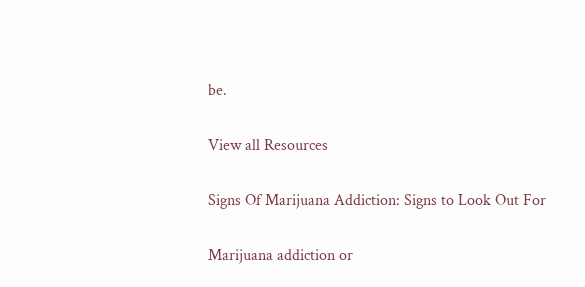be.

View all Resources

Signs Of Marijuana Addiction: Signs to Look Out For

Marijuana addiction or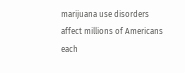marijuana use disorders affect millions of Americans each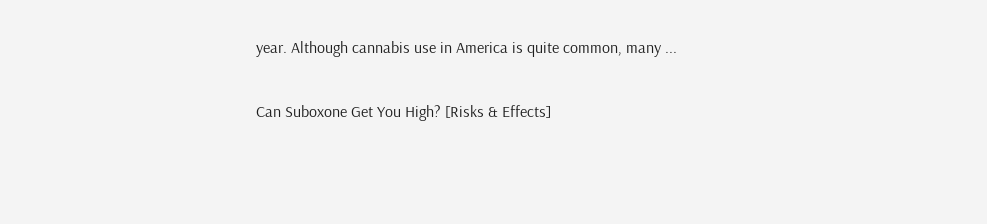year. Although cannabis use in America is quite common, many ...

Can Suboxone Get You High? [Risks & Effects]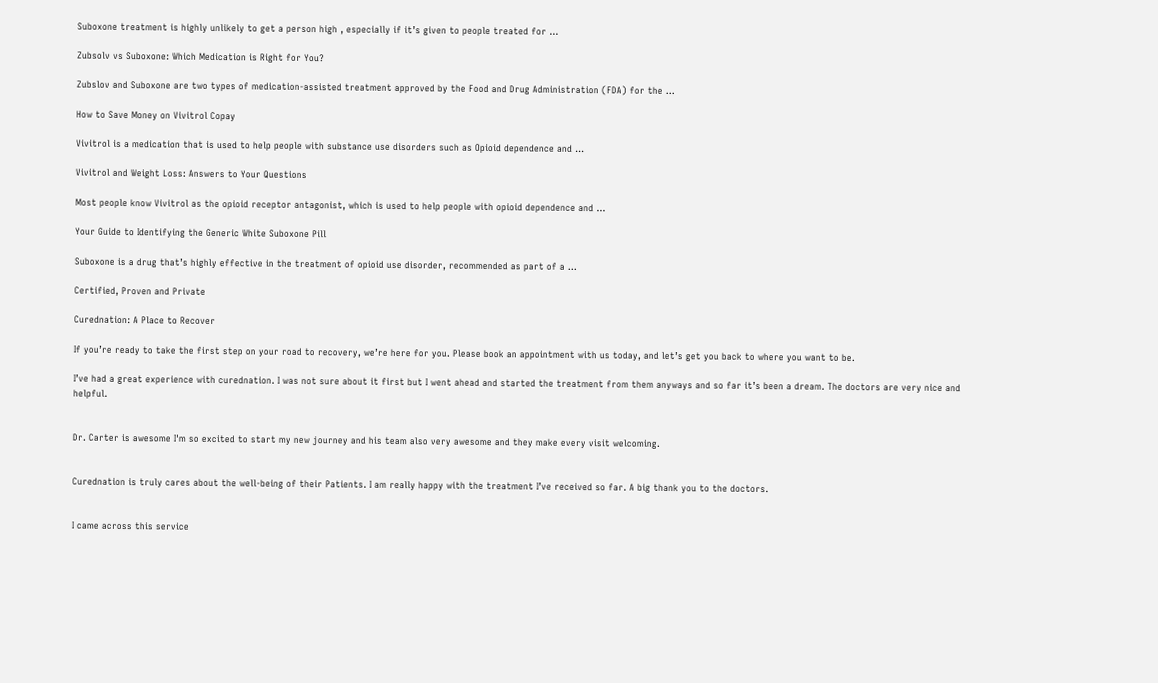Suboxone treatment is highly unlikely to get a person high , especially if it’s given to people treated for ...

Zubsolv vs Suboxone: Which Medication is Right for You?

Zubslov and Suboxone are two types of medication-assisted treatment approved by the Food and Drug Administration (FDA) for the ...

How to Save Money on Vivitrol Copay

Vivitrol is a medication that is used to help people with substance use disorders such as Opioid dependence and ...

Vivitrol and Weight Loss: Answers to Your Questions

Most people know Vivitrol as the opioid receptor antagonist, which is used to help people with opioid dependence and ...

Your Guide to Identifying the Generic White Suboxone Pill

Suboxone is a drug that’s highly effective in the treatment of opioid use disorder, recommended as part of a ...

Certified, Proven and Private

Curednation: A Place to Recover

If you’re ready to take the first step on your road to recovery, we’re here for you. Please book an appointment with us today, and let’s get you back to where you want to be.

I’ve had a great experience with curednation. I was not sure about it first but I went ahead and started the treatment from them anyways and so far it’s been a dream. The doctors are very nice and helpful.


Dr. Carter is awesome I'm so excited to start my new journey and his team also very awesome and they make every visit welcoming.


Curednation is truly cares about the well-being of their Patients. I am really happy with the treatment I’ve received so far. A big thank you to the doctors.


I came across this service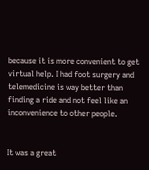because it is more convenient to get virtual help. I had foot surgery and telemedicine is way better than finding a ride and not feel like an inconvenience to other people.


It was a great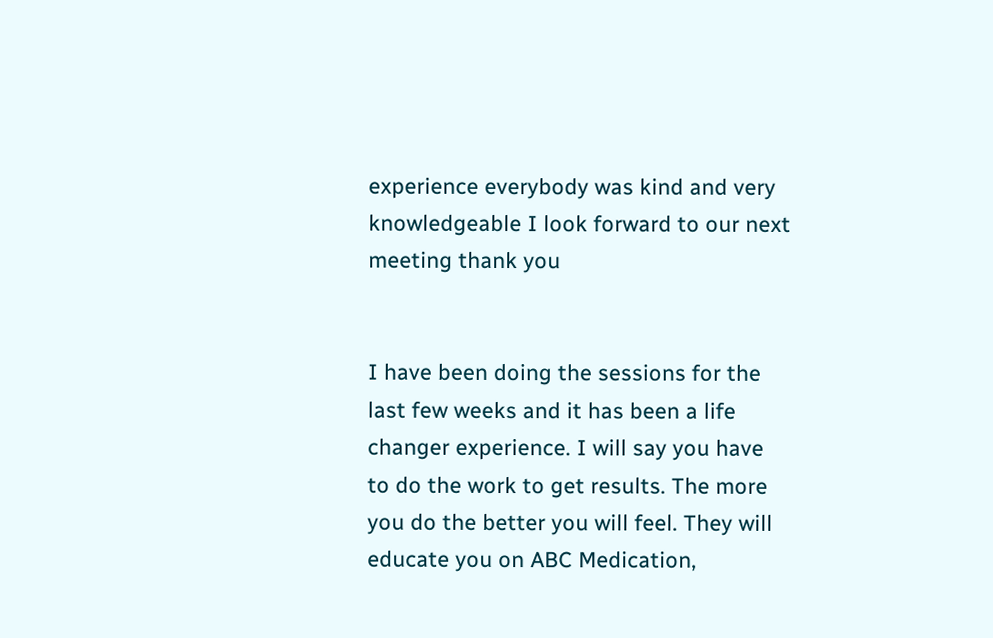experience everybody was kind and very knowledgeable I look forward to our next meeting thank you


I have been doing the sessions for the last few weeks and it has been a life changer experience. I will say you have to do the work to get results. The more you do the better you will feel. They will educate you on ABC Medication,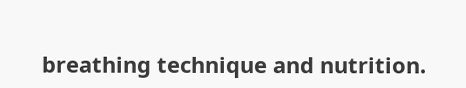breathing technique and nutrition.